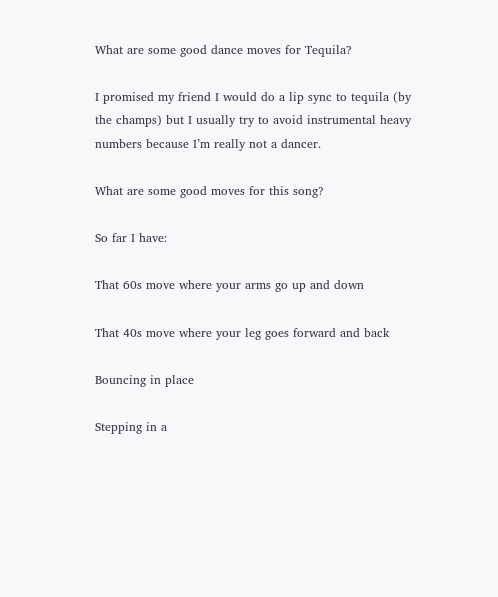What are some good dance moves for Tequila?

I promised my friend I would do a lip sync to tequila (by the champs) but I usually try to avoid instrumental heavy numbers because I’m really not a dancer.

What are some good moves for this song?

So far I have:

That 60s move where your arms go up and down

That 40s move where your leg goes forward and back

Bouncing in place

Stepping in a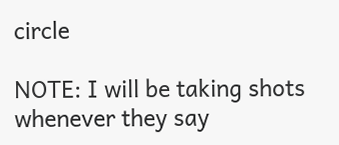circle

NOTE: I will be taking shots whenever they say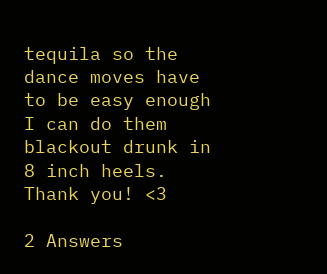tequila so the dance moves have to be easy enough I can do them blackout drunk in 8 inch heels. Thank you! <3

2 Answers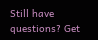Still have questions? Get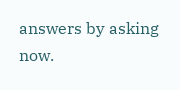answers by asking now.